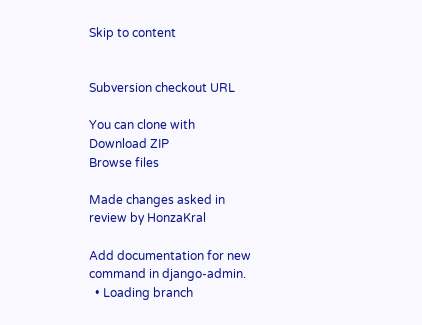Skip to content


Subversion checkout URL

You can clone with
Download ZIP
Browse files

Made changes asked in review by HonzaKral

Add documentation for new command in django-admin.
  • Loading branch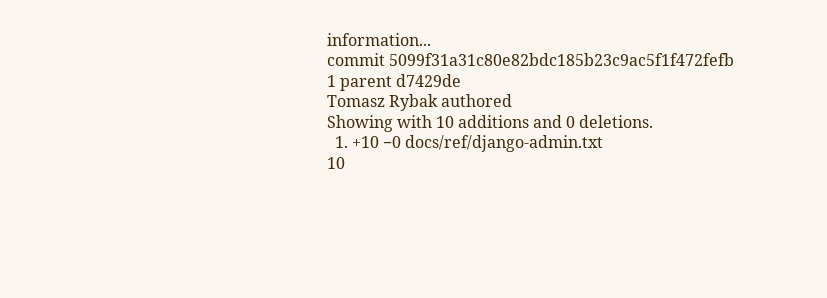information...
commit 5099f31a31c80e82bdc185b23c9ac5f1f472fefb 1 parent d7429de
Tomasz Rybak authored
Showing with 10 additions and 0 deletions.
  1. +10 −0 docs/ref/django-admin.txt
10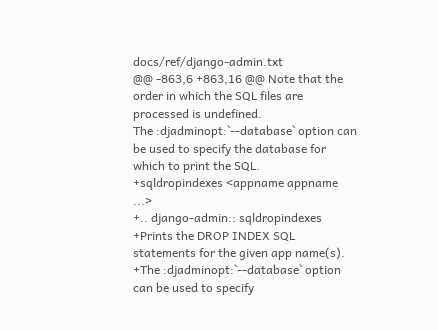docs/ref/django-admin.txt
@@ -863,6 +863,16 @@ Note that the order in which the SQL files are processed is undefined.
The :djadminopt:`--database` option can be used to specify the database for
which to print the SQL.
+sqldropindexes <appname appname ...>
+.. django-admin:: sqldropindexes
+Prints the DROP INDEX SQL statements for the given app name(s).
+The :djadminopt:`--database` option can be used to specify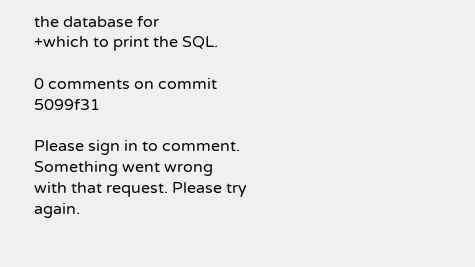the database for
+which to print the SQL.

0 comments on commit 5099f31

Please sign in to comment.
Something went wrong with that request. Please try again.